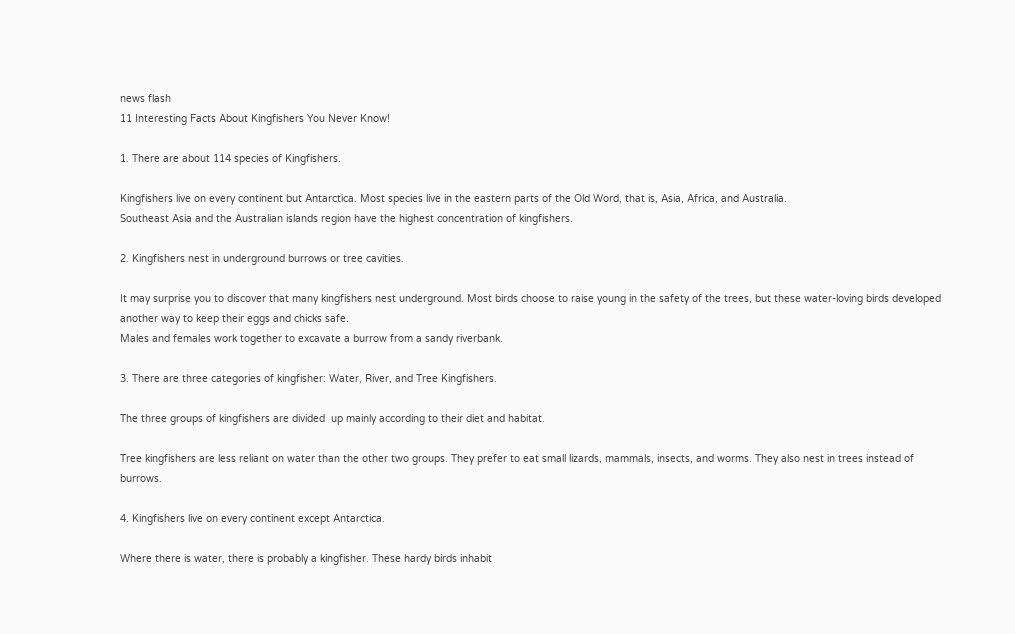news flash
11 Interesting Facts About Kingfishers You Never Know!

1. There are about 114 species of Kingfishers.

Kingfishers live on every continent but Antarctica. Most species live in the eastern parts of the Old Word, that is, Asia, Africa, and Australia.
Southeast Asia and the Australian islands region have the highest concentration of kingfishers.

2. Kingfishers nest in underground burrows or tree cavities.

It may surprise you to discover that many kingfishers nest underground. Most birds choose to raise young in the safety of the trees, but these water-loving birds developed another way to keep their eggs and chicks safe.
Males and females work together to excavate a burrow from a sandy riverbank.

3. There are three categories of kingfisher: Water, River, and Tree Kingfishers.

The three groups of kingfishers are divided  up mainly according to their diet and habitat.

Tree kingfishers are less reliant on water than the other two groups. They prefer to eat small lizards, mammals, insects, and worms. They also nest in trees instead of burrows.

4. Kingfishers live on every continent except Antarctica.

Where there is water, there is probably a kingfisher. These hardy birds inhabit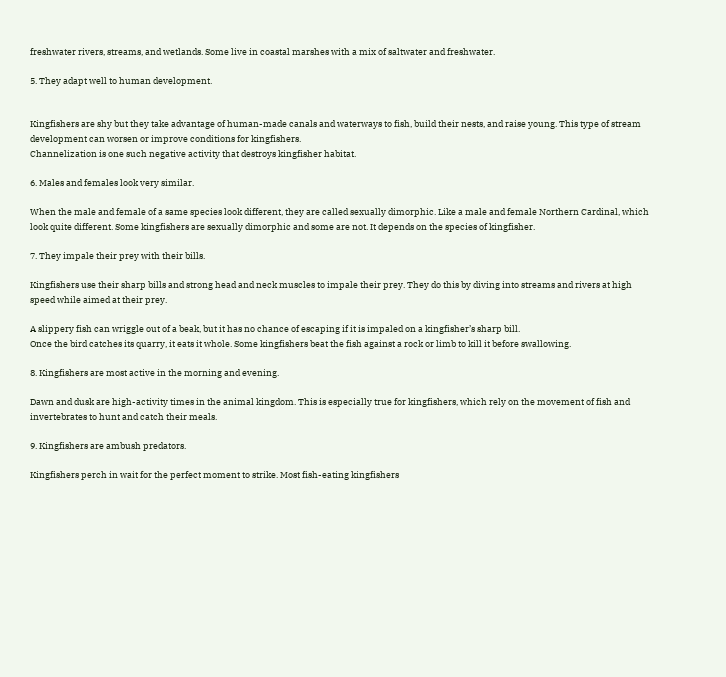freshwater rivers, streams, and wetlands. Some live in coastal marshes with a mix of saltwater and freshwater.

5. They adapt well to human development.


Kingfishers are shy but they take advantage of human-made canals and waterways to fish, build their nests, and raise young. This type of stream development can worsen or improve conditions for kingfishers.
Channelization is one such negative activity that destroys kingfisher habitat.

6. Males and females look very similar.

When the male and female of a same species look different, they are called sexually dimorphic. Like a male and female Northern Cardinal, which look quite different. Some kingfishers are sexually dimorphic and some are not. It depends on the species of kingfisher.

7. They impale their prey with their bills.

Kingfishers use their sharp bills and strong head and neck muscles to impale their prey. They do this by diving into streams and rivers at high speed while aimed at their prey.

A slippery fish can wriggle out of a beak, but it has no chance of escaping if it is impaled on a kingfisher’s sharp bill.
Once the bird catches its quarry, it eats it whole. Some kingfishers beat the fish against a rock or limb to kill it before swallowing.

8. Kingfishers are most active in the morning and evening.

Dawn and dusk are high-activity times in the animal kingdom. This is especially true for kingfishers, which rely on the movement of fish and invertebrates to hunt and catch their meals.

9. Kingfishers are ambush predators.

Kingfishers perch in wait for the perfect moment to strike. Most fish-eating kingfishers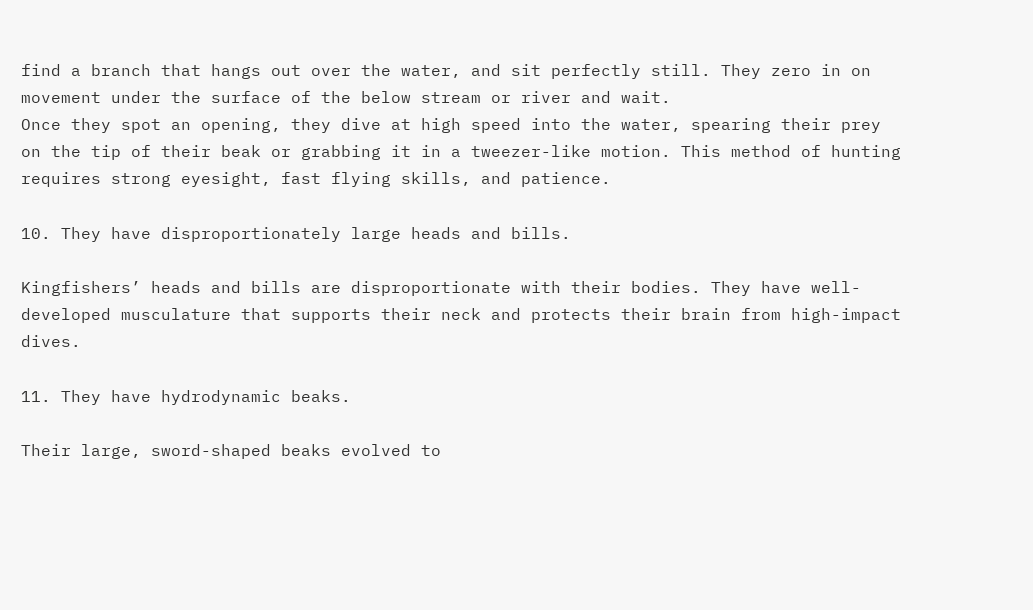find a branch that hangs out over the water, and sit perfectly still. They zero in on movement under the surface of the below stream or river and wait.
Once they spot an opening, they dive at high speed into the water, spearing their prey on the tip of their beak or grabbing it in a tweezer-like motion. This method of hunting requires strong eyesight, fast flying skills, and patience.

10. They have disproportionately large heads and bills.

Kingfishers’ heads and bills are disproportionate with their bodies. They have well-developed musculature that supports their neck and protects their brain from high-impact dives.

11. They have hydrodynamic beaks.

Their large, sword-shaped beaks evolved to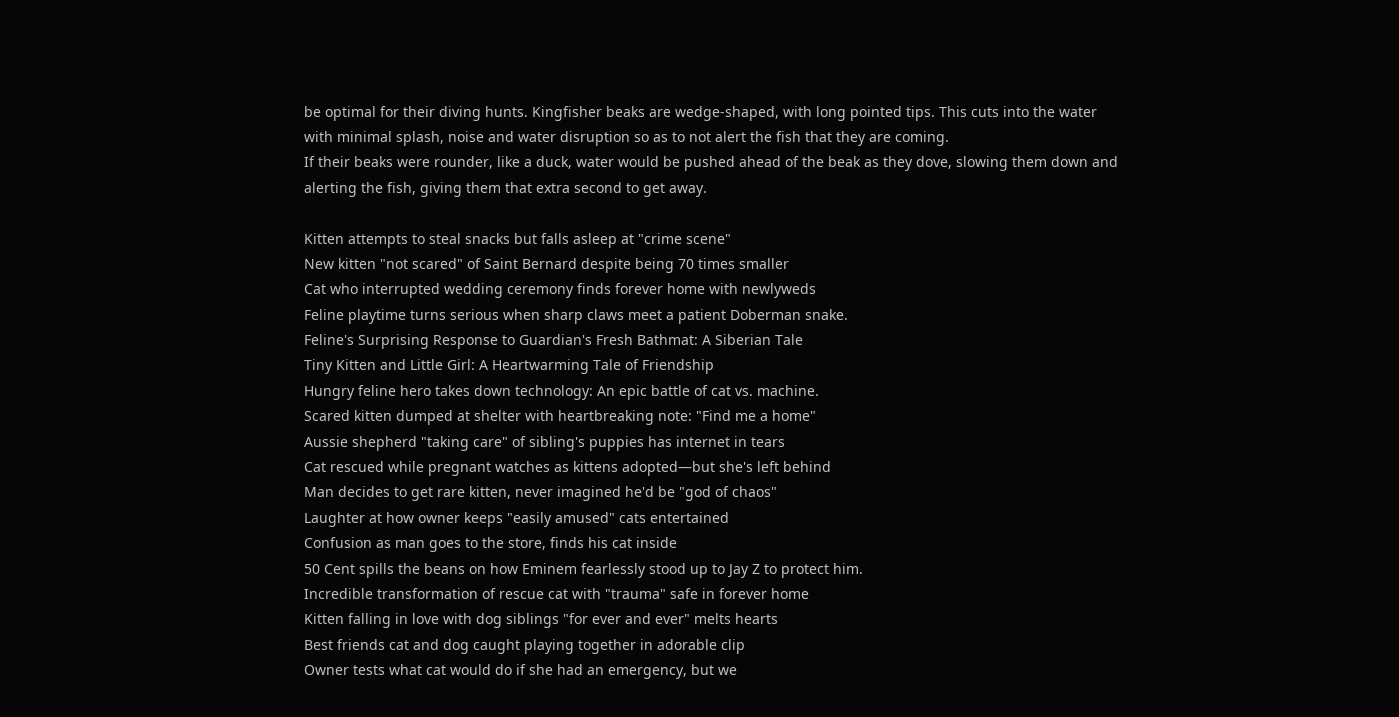be optimal for their diving hunts. Kingfisher beaks are wedge-shaped, with long pointed tips. This cuts into the water with minimal splash, noise and water disruption so as to not alert the fish that they are coming.
If their beaks were rounder, like a duck, water would be pushed ahead of the beak as they dove, slowing them down and alerting the fish, giving them that extra second to get away.

Kitten attempts to steal snacks but falls asleep at "crime scene"
New kitten "not scared" of Saint Bernard despite being 70 times smaller
Cat who interrupted wedding ceremony finds forever home with newlyweds
Feline playtime turns serious when sharp claws meet a patient Doberman snake.
Feline's Surprising Response to Guardian's Fresh Bathmat: A Siberian Tale
Tiny Kitten and Little Girl: A Heartwarming Tale of Friendship
Hungry feline hero takes down technology: An epic battle of cat vs. machine.
Scared kitten dumped at shelter with heartbreaking note: "Find me a home"
Aussie shepherd "taking care" of sibling's puppies has internet in tears
Cat rescued while pregnant watches as kittens adopted—but she's left behind
Man decides to get rare kitten, never imagined he'd be "god of chaos"
Laughter at how owner keeps "easily amused" cats entertained
Confusion as man goes to the store, finds his cat inside
50 Cent spills the beans on how Eminem fearlessly stood up to Jay Z to protect him.
Incredible transformation of rescue cat with "trauma" safe in forever home
Kitten falling in love with dog siblings "for ever and ever" melts hearts
Best friends cat and dog caught playing together in adorable clip
Owner tests what cat would do if she had an emergency, but we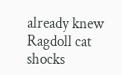already knew
Ragdoll cat shocks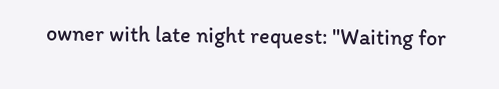owner with late night request: "Waiting for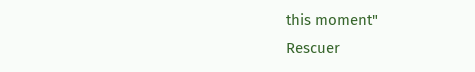this moment"
Rescuer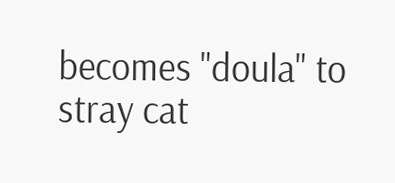becomes "doula" to stray cat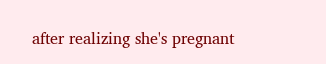after realizing she's pregnant